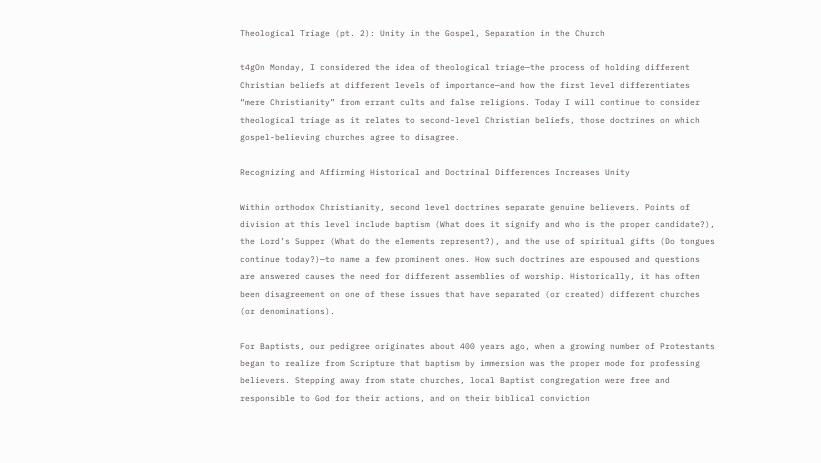Theological Triage (pt. 2): Unity in the Gospel, Separation in the Church

t4gOn Monday, I considered the idea of theological triage—the process of holding different Christian beliefs at different levels of importance—and how the first level differentiates “mere Christianity” from errant cults and false religions. Today I will continue to consider theological triage as it relates to second-level Christian beliefs, those doctrines on which gospel-believing churches agree to disagree.

Recognizing and Affirming Historical and Doctrinal Differences Increases Unity

Within orthodox Christianity, second level doctrines separate genuine believers. Points of division at this level include baptism (What does it signify and who is the proper candidate?), the Lord’s Supper (What do the elements represent?), and the use of spiritual gifts (Do tongues continue today?)—to name a few prominent ones. How such doctrines are espoused and questions are answered causes the need for different assemblies of worship. Historically, it has often been disagreement on one of these issues that have separated (or created) different churches (or denominations).

For Baptists, our pedigree originates about 400 years ago, when a growing number of Protestants began to realize from Scripture that baptism by immersion was the proper mode for professing believers. Stepping away from state churches, local Baptist congregation were free and responsible to God for their actions, and on their biblical conviction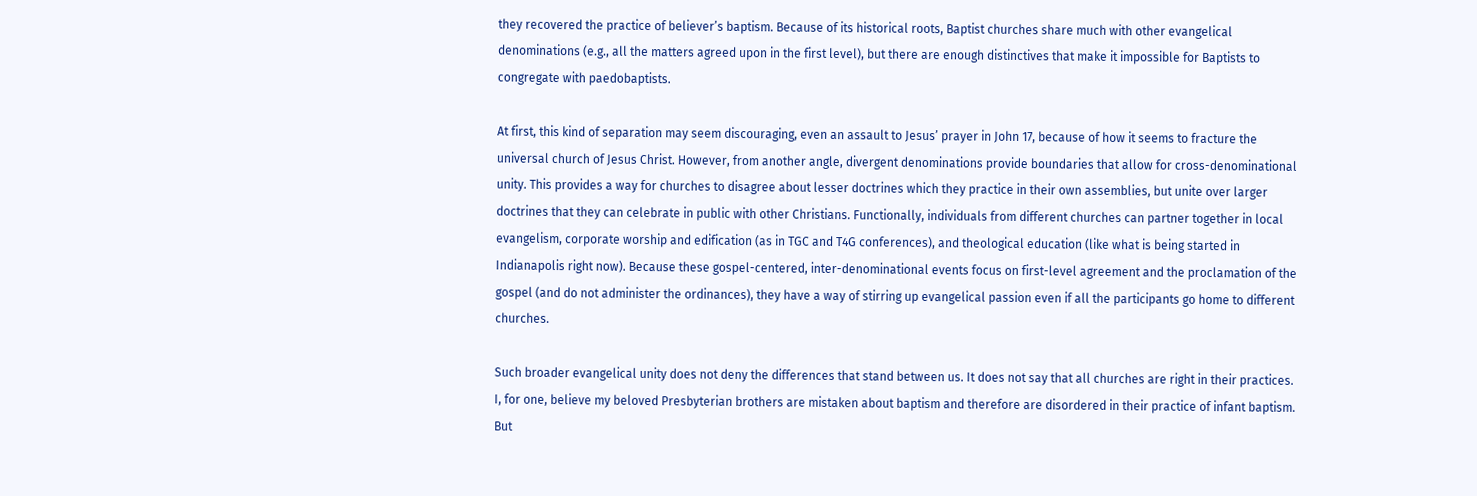they recovered the practice of believer’s baptism. Because of its historical roots, Baptist churches share much with other evangelical denominations (e.g., all the matters agreed upon in the first level), but there are enough distinctives that make it impossible for Baptists to congregate with paedobaptists.

At first, this kind of separation may seem discouraging, even an assault to Jesus’ prayer in John 17, because of how it seems to fracture the universal church of Jesus Christ. However, from another angle, divergent denominations provide boundaries that allow for cross-denominational unity. This provides a way for churches to disagree about lesser doctrines which they practice in their own assemblies, but unite over larger doctrines that they can celebrate in public with other Christians. Functionally, individuals from different churches can partner together in local evangelism, corporate worship and edification (as in TGC and T4G conferences), and theological education (like what is being started in Indianapolis right now). Because these gospel-centered, inter-denominational events focus on first-level agreement and the proclamation of the gospel (and do not administer the ordinances), they have a way of stirring up evangelical passion even if all the participants go home to different churches.

Such broader evangelical unity does not deny the differences that stand between us. It does not say that all churches are right in their practices. I, for one, believe my beloved Presbyterian brothers are mistaken about baptism and therefore are disordered in their practice of infant baptism. But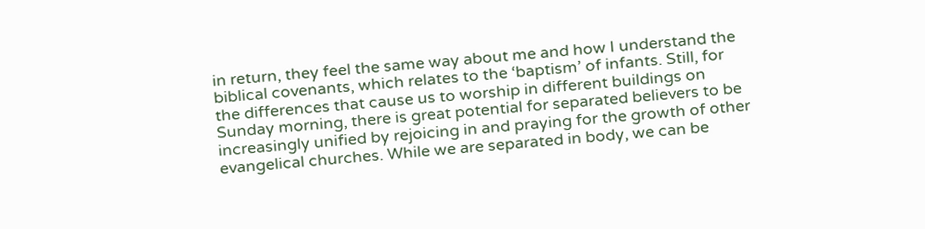in return, they feel the same way about me and how I understand the biblical covenants, which relates to the ‘baptism’ of infants. Still, for the differences that cause us to worship in different buildings on Sunday morning, there is great potential for separated believers to be increasingly unified by rejoicing in and praying for the growth of other evangelical churches. While we are separated in body, we can be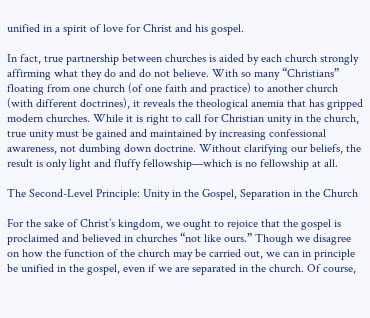unified in a spirit of love for Christ and his gospel.

In fact, true partnership between churches is aided by each church strongly affirming what they do and do not believe. With so many “Christians” floating from one church (of one faith and practice) to another church (with different doctrines), it reveals the theological anemia that has gripped modern churches. While it is right to call for Christian unity in the church, true unity must be gained and maintained by increasing confessional awareness, not dumbing down doctrine. Without clarifying our beliefs, the result is only light and fluffy fellowship—which is no fellowship at all.

The Second-Level Principle: Unity in the Gospel, Separation in the Church

For the sake of Christ’s kingdom, we ought to rejoice that the gospel is proclaimed and believed in churches “not like ours.” Though we disagree on how the function of the church may be carried out, we can in principle be unified in the gospel, even if we are separated in the church. Of course,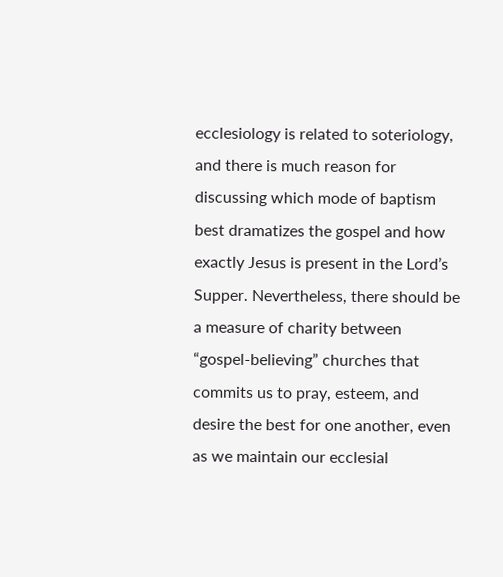ecclesiology is related to soteriology, and there is much reason for discussing which mode of baptism best dramatizes the gospel and how exactly Jesus is present in the Lord’s Supper. Nevertheless, there should be a measure of charity between “gospel-believing” churches that commits us to pray, esteem, and desire the best for one another, even as we maintain our ecclesial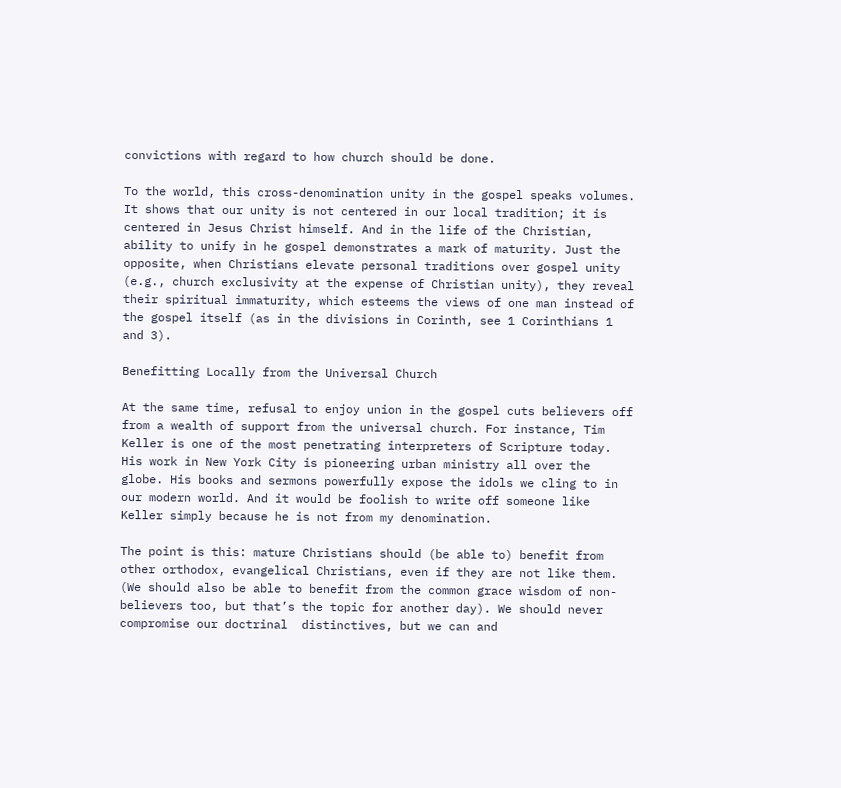convictions with regard to how church should be done.

To the world, this cross-denomination unity in the gospel speaks volumes. It shows that our unity is not centered in our local tradition; it is centered in Jesus Christ himself. And in the life of the Christian, ability to unify in he gospel demonstrates a mark of maturity. Just the opposite, when Christians elevate personal traditions over gospel unity (e.g., church exclusivity at the expense of Christian unity), they reveal their spiritual immaturity, which esteems the views of one man instead of the gospel itself (as in the divisions in Corinth, see 1 Corinthians 1 and 3).

Benefitting Locally from the Universal Church

At the same time, refusal to enjoy union in the gospel cuts believers off from a wealth of support from the universal church. For instance, Tim Keller is one of the most penetrating interpreters of Scripture today. His work in New York City is pioneering urban ministry all over the globe. His books and sermons powerfully expose the idols we cling to in our modern world. And it would be foolish to write off someone like Keller simply because he is not from my denomination.

The point is this: mature Christians should (be able to) benefit from other orthodox, evangelical Christians, even if they are not like them. (We should also be able to benefit from the common grace wisdom of non-believers too, but that’s the topic for another day). We should never compromise our doctrinal  distinctives, but we can and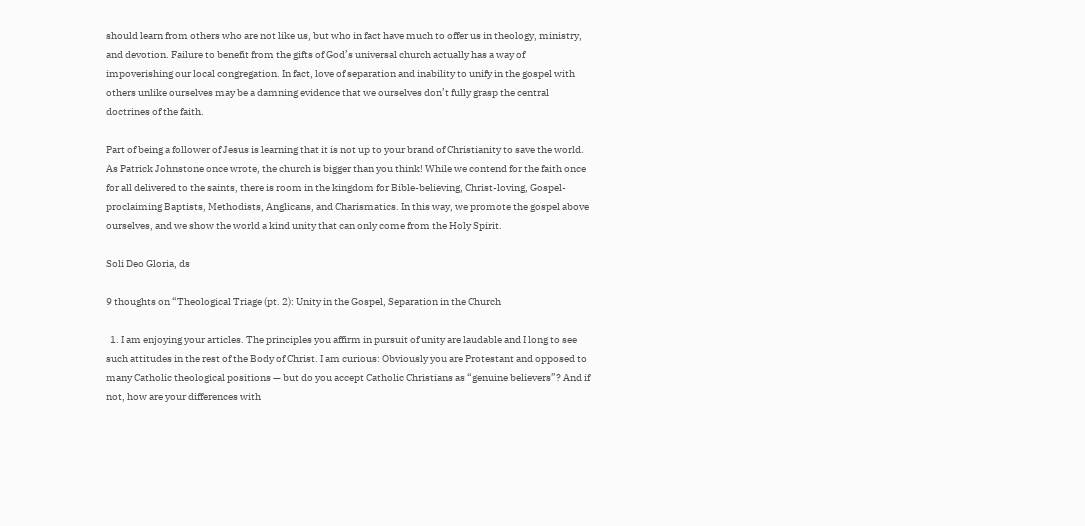should learn from others who are not like us, but who in fact have much to offer us in theology, ministry, and devotion. Failure to benefit from the gifts of God’s universal church actually has a way of impoverishing our local congregation. In fact, love of separation and inability to unify in the gospel with others unlike ourselves may be a damning evidence that we ourselves don’t fully grasp the central doctrines of the faith.

Part of being a follower of Jesus is learning that it is not up to your brand of Christianity to save the world. As Patrick Johnstone once wrote, the church is bigger than you think! While we contend for the faith once for all delivered to the saints, there is room in the kingdom for Bible-believing, Christ-loving, Gospel-proclaiming Baptists, Methodists, Anglicans, and Charismatics. In this way, we promote the gospel above ourselves, and we show the world a kind unity that can only come from the Holy Spirit.

Soli Deo Gloria, ds

9 thoughts on “Theological Triage (pt. 2): Unity in the Gospel, Separation in the Church

  1. I am enjoying your articles. The principles you affirm in pursuit of unity are laudable and I long to see such attitudes in the rest of the Body of Christ. I am curious: Obviously you are Protestant and opposed to many Catholic theological positions — but do you accept Catholic Christians as “genuine believers”? And if not, how are your differences with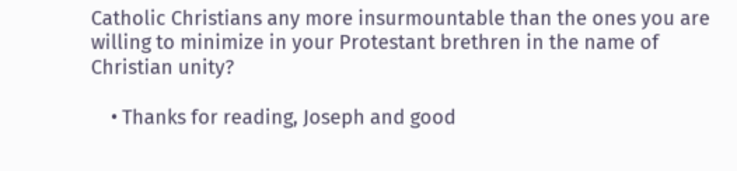Catholic Christians any more insurmountable than the ones you are willing to minimize in your Protestant brethren in the name of Christian unity?

    • Thanks for reading, Joseph and good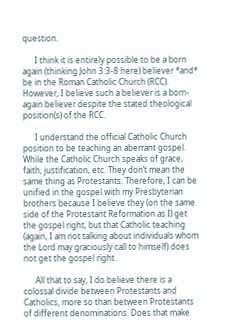question.

      I think it is entirely possible to be a born again (thinking John 3:3-8 here) believer *and* be in the Roman Catholic Church (RCC). However, I believe such a believer is a born-again believer despite the stated theological position(s) of the RCC.

      I understand the official Catholic Church position to be teaching an aberrant gospel. While the Catholic Church speaks of grace, faith, justification, etc. They don’t mean the same thing as Protestants. Therefore, I can be unified in the gospel with my Presbyterian brothers because I believe they (on the same side of the Protestant Reformation as I) get the gospel right, but that Catholic teaching (again, I am not talking about individuals whom the Lord may graciously call to himself) does not get the gospel right.

      All that to say, I do believe there is a colossal divide between Protestants and Catholics, more so than between Protestants of different denominations. Does that make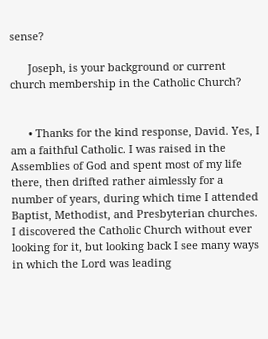sense?

      Joseph, is your background or current church membership in the Catholic Church?


      • Thanks for the kind response, David. Yes, I am a faithful Catholic. I was raised in the Assemblies of God and spent most of my life there, then drifted rather aimlessly for a number of years, during which time I attended Baptist, Methodist, and Presbyterian churches. I discovered the Catholic Church without ever looking for it, but looking back I see many ways in which the Lord was leading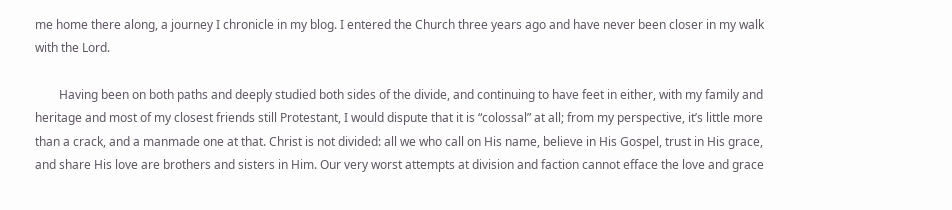me home there along, a journey I chronicle in my blog. I entered the Church three years ago and have never been closer in my walk with the Lord.

        Having been on both paths and deeply studied both sides of the divide, and continuing to have feet in either, with my family and heritage and most of my closest friends still Protestant, I would dispute that it is “colossal” at all; from my perspective, it’s little more than a crack, and a manmade one at that. Christ is not divided: all we who call on His name, believe in His Gospel, trust in His grace, and share His love are brothers and sisters in Him. Our very worst attempts at division and faction cannot efface the love and grace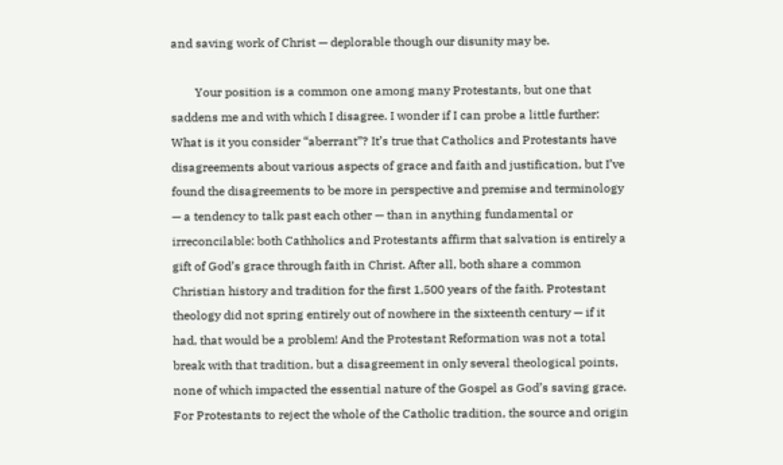and saving work of Christ — deplorable though our disunity may be.

        Your position is a common one among many Protestants, but one that saddens me and with which I disagree. I wonder if I can probe a little further: What is it you consider “aberrant”? It’s true that Catholics and Protestants have disagreements about various aspects of grace and faith and justification, but I’ve found the disagreements to be more in perspective and premise and terminology — a tendency to talk past each other — than in anything fundamental or irreconcilable: both Cathholics and Protestants affirm that salvation is entirely a gift of God’s grace through faith in Christ. After all, both share a common Christian history and tradition for the first 1,500 years of the faith. Protestant theology did not spring entirely out of nowhere in the sixteenth century — if it had, that would be a problem! And the Protestant Reformation was not a total break with that tradition, but a disagreement in only several theological points, none of which impacted the essential nature of the Gospel as God’s saving grace. For Protestants to reject the whole of the Catholic tradition, the source and origin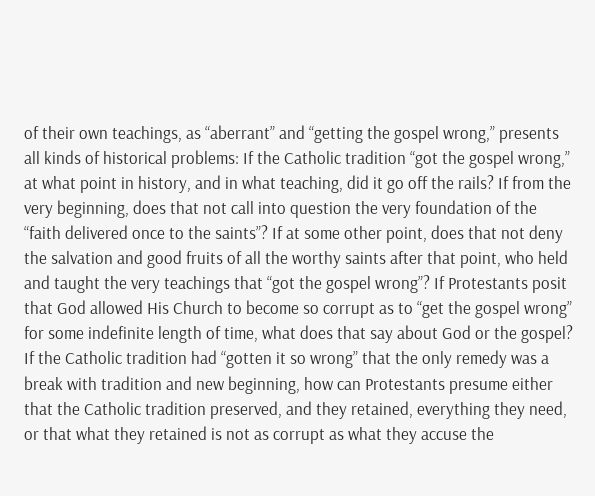of their own teachings, as “aberrant” and “getting the gospel wrong,” presents all kinds of historical problems: If the Catholic tradition “got the gospel wrong,” at what point in history, and in what teaching, did it go off the rails? If from the very beginning, does that not call into question the very foundation of the “faith delivered once to the saints”? If at some other point, does that not deny the salvation and good fruits of all the worthy saints after that point, who held and taught the very teachings that “got the gospel wrong”? If Protestants posit that God allowed His Church to become so corrupt as to “get the gospel wrong” for some indefinite length of time, what does that say about God or the gospel? If the Catholic tradition had “gotten it so wrong” that the only remedy was a break with tradition and new beginning, how can Protestants presume either that the Catholic tradition preserved, and they retained, everything they need, or that what they retained is not as corrupt as what they accuse the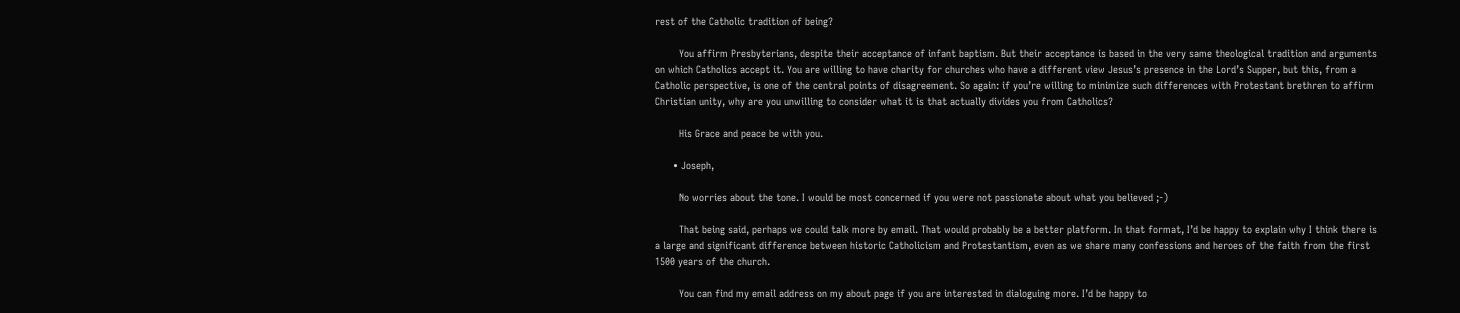rest of the Catholic tradition of being?

        You affirm Presbyterians, despite their acceptance of infant baptism. But their acceptance is based in the very same theological tradition and arguments on which Catholics accept it. You are willing to have charity for churches who have a different view Jesus’s presence in the Lord’s Supper, but this, from a Catholic perspective, is one of the central points of disagreement. So again: if you’re willing to minimize such differences with Protestant brethren to affirm Christian unity, why are you unwilling to consider what it is that actually divides you from Catholics?

        His Grace and peace be with you.

      • Joseph,

        No worries about the tone. I would be most concerned if you were not passionate about what you believed ;-)

        That being said, perhaps we could talk more by email. That would probably be a better platform. In that format, I’d be happy to explain why I think there is a large and significant difference between historic Catholicism and Protestantism, even as we share many confessions and heroes of the faith from the first 1500 years of the church.

        You can find my email address on my about page if you are interested in dialoguing more. I’d be happy to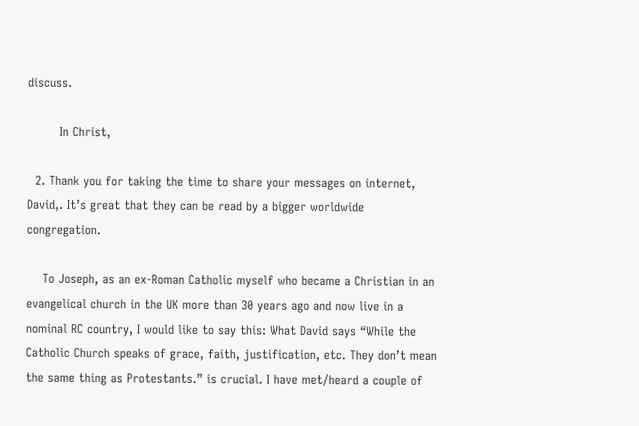discuss.

        In Christ,

  2. Thank you for taking the time to share your messages on internet, David,. It’s great that they can be read by a bigger worldwide congregation.

    To Joseph, as an ex-Roman Catholic myself who became a Christian in an evangelical church in the UK more than 30 years ago and now live in a nominal RC country, I would like to say this: What David says “While the Catholic Church speaks of grace, faith, justification, etc. They don’t mean the same thing as Protestants.” is crucial. I have met/heard a couple of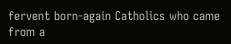fervent born-again Catholics who came from a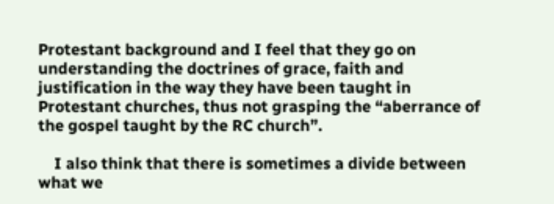Protestant background and I feel that they go on understanding the doctrines of grace, faith and justification in the way they have been taught in Protestant churches, thus not grasping the “aberrance of the gospel taught by the RC church”.

    I also think that there is sometimes a divide between what we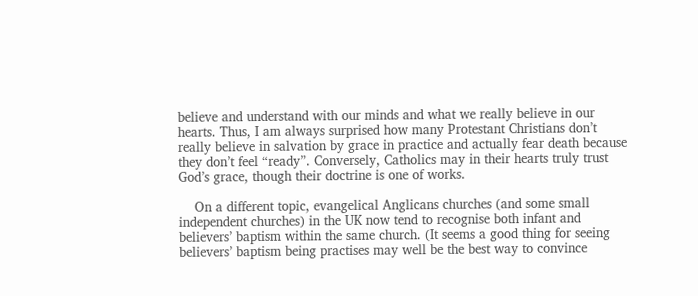believe and understand with our minds and what we really believe in our hearts. Thus, I am always surprised how many Protestant Christians don’t really believe in salvation by grace in practice and actually fear death because they don’t feel “ready”. Conversely, Catholics may in their hearts truly trust God’s grace, though their doctrine is one of works.

    On a different topic, evangelical Anglicans churches (and some small independent churches) in the UK now tend to recognise both infant and believers’ baptism within the same church. (It seems a good thing for seeing believers’ baptism being practises may well be the best way to convince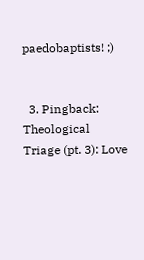paedobaptists! ;)


  3. Pingback: Theological Triage (pt. 3): Love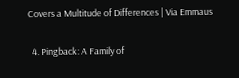Covers a Multitude of Differences | Via Emmaus

  4. Pingback: A Family of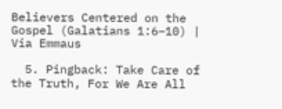Believers Centered on the Gospel (Galatians 1:6–10) | Via Emmaus

  5. Pingback: Take Care of the Truth, For We Are All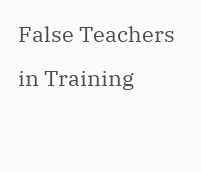False Teachers in Training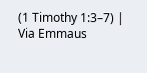(1 Timothy 1:3–7) | Via Emmaus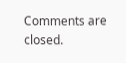Comments are closed.